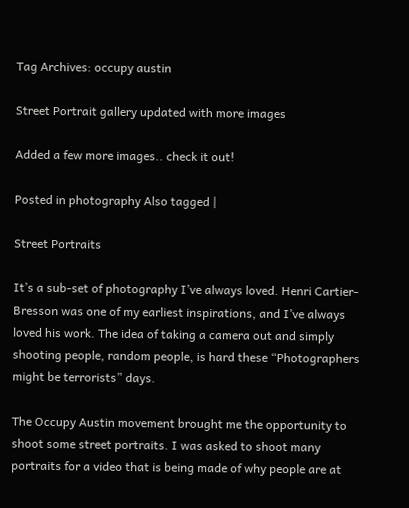Tag Archives: occupy austin

Street Portrait gallery updated with more images

Added a few more images.. check it out!

Posted in photography Also tagged |

Street Portraits

It’s a sub-set of photography I’ve always loved. Henri Cartier-Bresson was one of my earliest inspirations, and I’ve always loved his work. The idea of taking a camera out and simply shooting people, random people, is hard these “Photographers might be terrorists” days.

The Occupy Austin movement brought me the opportunity to shoot some street portraits. I was asked to shoot many portraits for a video that is being made of why people are at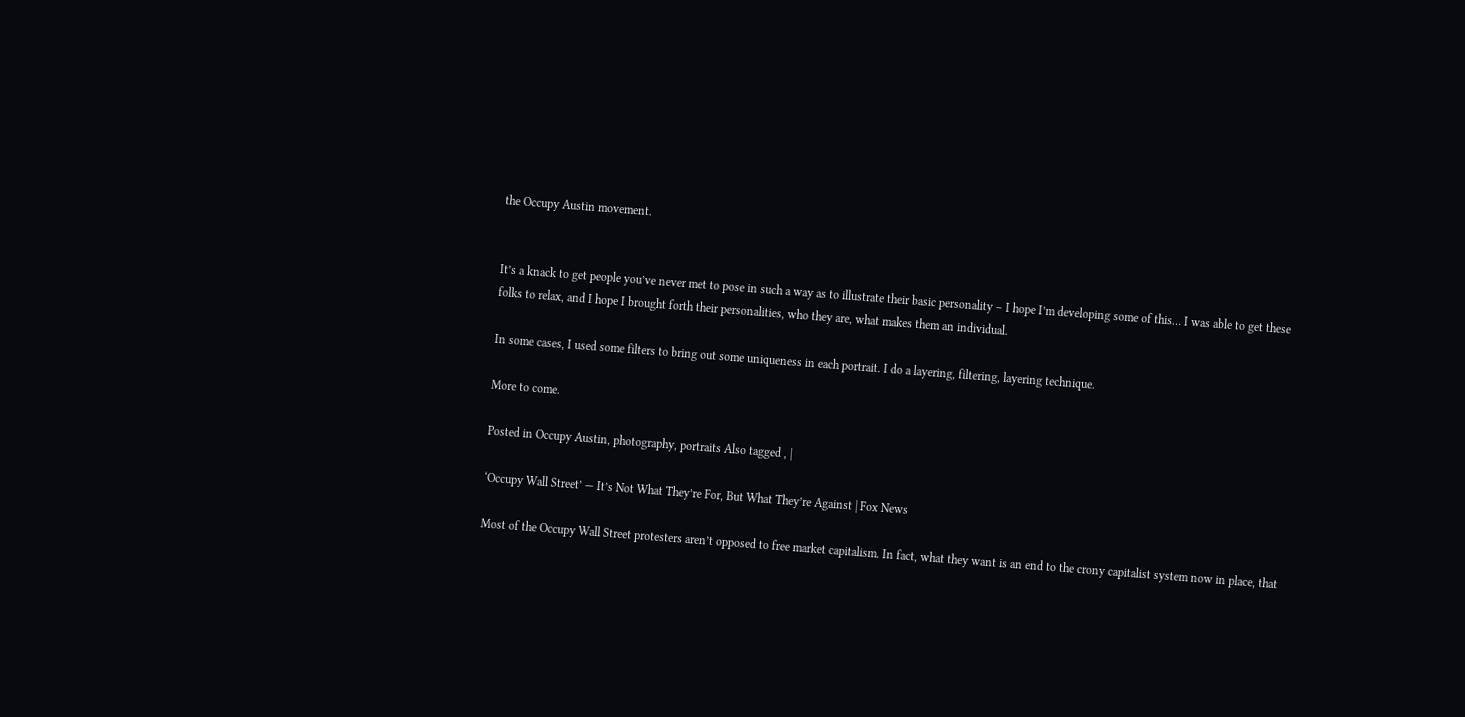the Occupy Austin movement.


It’s a knack to get people you’ve never met to pose in such a way as to illustrate their basic personality – I hope I’m developing some of this… I was able to get these folks to relax, and I hope I brought forth their personalities, who they are, what makes them an individual.

In some cases, I used some filters to bring out some uniqueness in each portrait. I do a layering, filtering, layering technique.

More to come.

Posted in Occupy Austin, photography, portraits Also tagged , |

‘Occupy Wall Street’ — It’s Not What They’re For, But What They’re Against | Fox News

Most of the Occupy Wall Street protesters aren’t opposed to free market capitalism. In fact, what they want is an end to the crony capitalist system now in place, that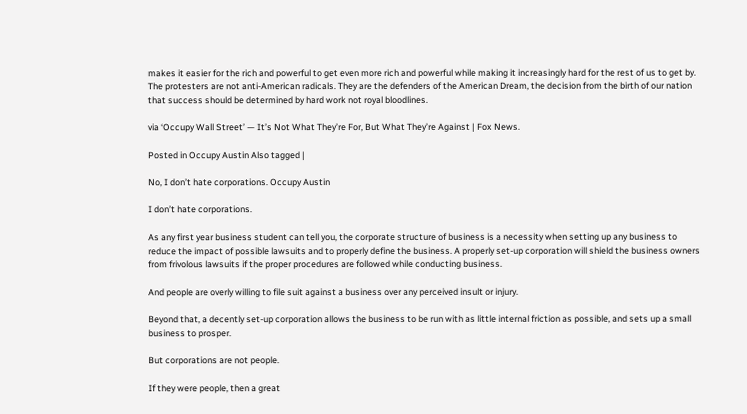makes it easier for the rich and powerful to get even more rich and powerful while making it increasingly hard for the rest of us to get by. The protesters are not anti-American radicals. They are the defenders of the American Dream, the decision from the birth of our nation that success should be determined by hard work not royal bloodlines.

via ‘Occupy Wall Street’ — It’s Not What They’re For, But What They’re Against | Fox News.

Posted in Occupy Austin Also tagged |

No, I don’t hate corporations. Occupy Austin

I don’t hate corporations.

As any first year business student can tell you, the corporate structure of business is a necessity when setting up any business to reduce the impact of possible lawsuits and to properly define the business. A properly set-up corporation will shield the business owners from frivolous lawsuits if the proper procedures are followed while conducting business.

And people are overly willing to file suit against a business over any perceived insult or injury.

Beyond that, a decently set-up corporation allows the business to be run with as little internal friction as possible, and sets up a small business to prosper.

But corporations are not people.

If they were people, then a great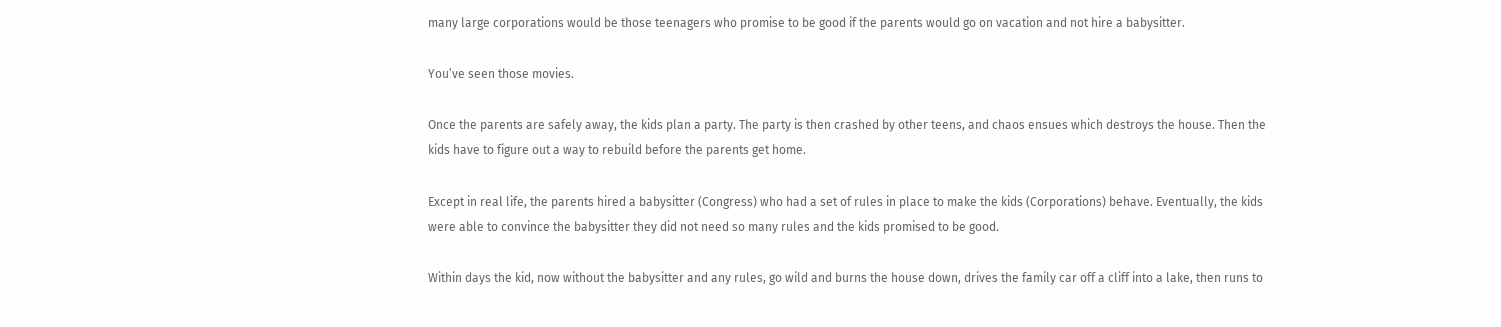many large corporations would be those teenagers who promise to be good if the parents would go on vacation and not hire a babysitter.

You’ve seen those movies.

Once the parents are safely away, the kids plan a party. The party is then crashed by other teens, and chaos ensues which destroys the house. Then the kids have to figure out a way to rebuild before the parents get home.

Except in real life, the parents hired a babysitter (Congress) who had a set of rules in place to make the kids (Corporations) behave. Eventually, the kids were able to convince the babysitter they did not need so many rules and the kids promised to be good.

Within days the kid, now without the babysitter and any rules, go wild and burns the house down, drives the family car off a cliff into a lake, then runs to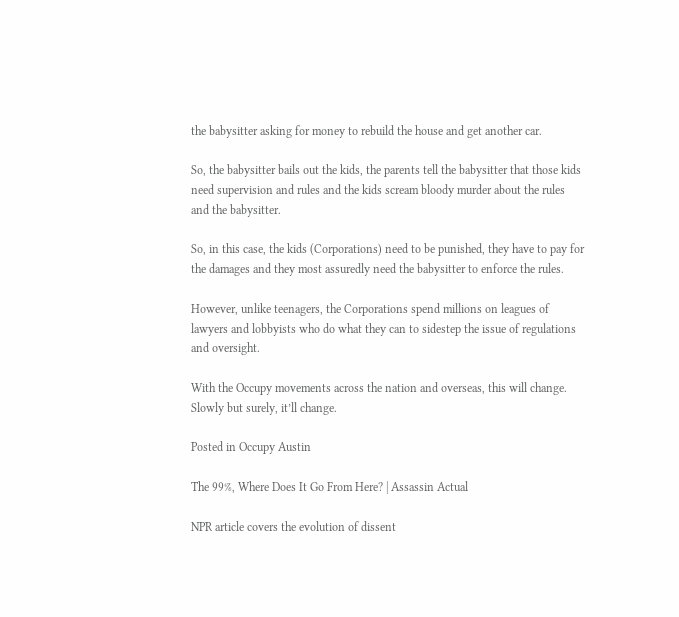the babysitter asking for money to rebuild the house and get another car.

So, the babysitter bails out the kids, the parents tell the babysitter that those kids need supervision and rules and the kids scream bloody murder about the rules and the babysitter.

So, in this case, the kids (Corporations) need to be punished, they have to pay for the damages and they most assuredly need the babysitter to enforce the rules.

However, unlike teenagers, the Corporations spend millions on leagues of lawyers and lobbyists who do what they can to sidestep the issue of regulations and oversight.

With the Occupy movements across the nation and overseas, this will change. Slowly but surely, it’ll change.

Posted in Occupy Austin

The 99%, Where Does It Go From Here? | Assassin Actual

NPR article covers the evolution of dissent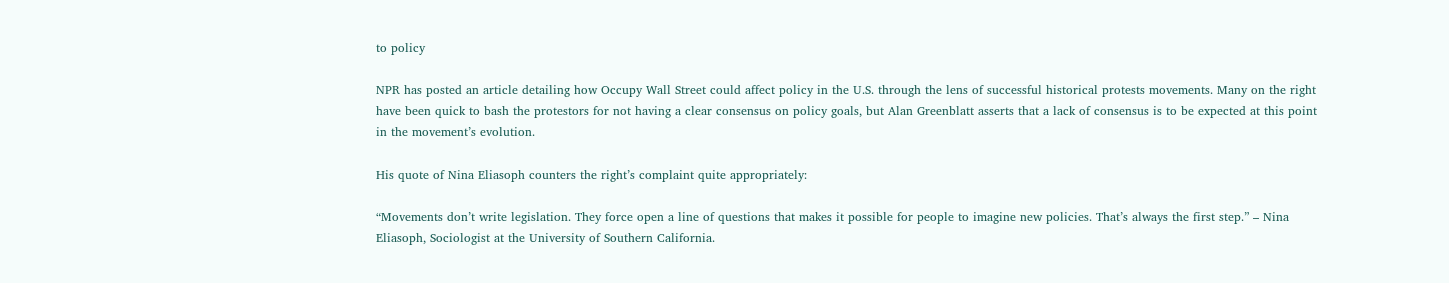to policy

NPR has posted an article detailing how Occupy Wall Street could affect policy in the U.S. through the lens of successful historical protests movements. Many on the right have been quick to bash the protestors for not having a clear consensus on policy goals, but Alan Greenblatt asserts that a lack of consensus is to be expected at this point in the movement’s evolution.

His quote of Nina Eliasoph counters the right’s complaint quite appropriately:

“Movements don’t write legislation. They force open a line of questions that makes it possible for people to imagine new policies. That’s always the first step.” – Nina Eliasoph, Sociologist at the University of Southern California.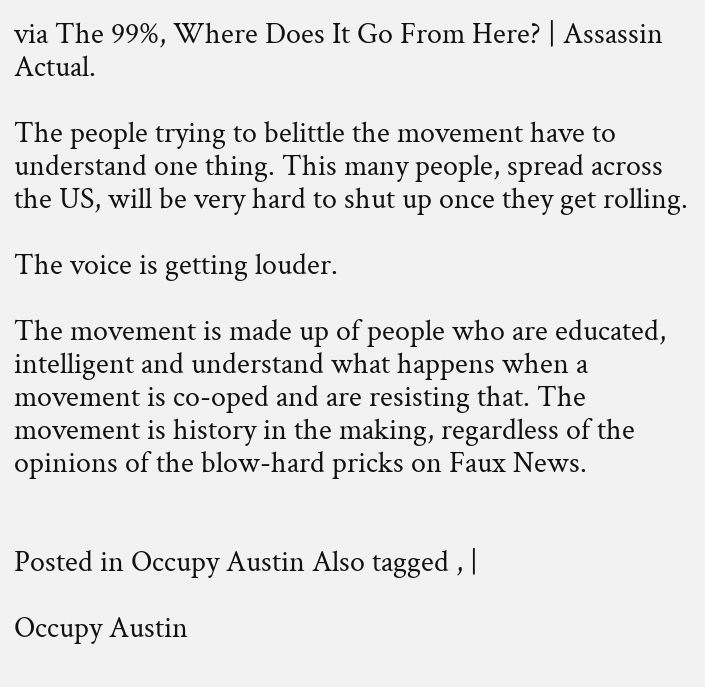via The 99%, Where Does It Go From Here? | Assassin Actual.

The people trying to belittle the movement have to understand one thing. This many people, spread across the US, will be very hard to shut up once they get rolling.

The voice is getting louder.

The movement is made up of people who are educated, intelligent and understand what happens when a movement is co-oped and are resisting that. The movement is history in the making, regardless of the opinions of the blow-hard pricks on Faux News.


Posted in Occupy Austin Also tagged , |

Occupy Austin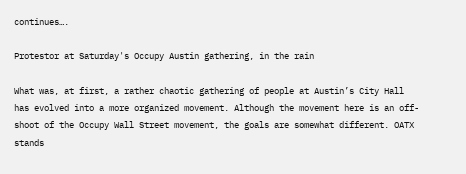continues….

Protestor at Saturday's Occupy Austin gathering, in the rain

What was, at first, a rather chaotic gathering of people at Austin’s City Hall has evolved into a more organized movement. Although the movement here is an off-shoot of the Occupy Wall Street movement, the goals are somewhat different. OATX stands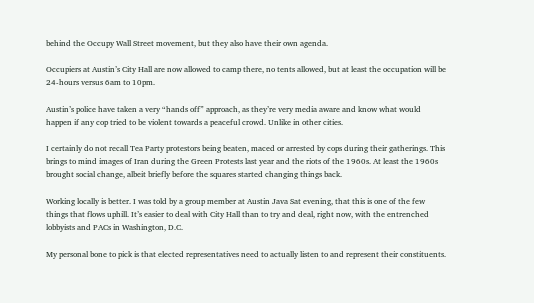behind the Occupy Wall Street movement, but they also have their own agenda.

Occupiers at Austin’s City Hall are now allowed to camp there, no tents allowed, but at least the occupation will be 24-hours versus 6am to 10pm.

Austin’s police have taken a very “hands off” approach, as they’re very media aware and know what would happen if any cop tried to be violent towards a peaceful crowd. Unlike in other cities.

I certainly do not recall Tea Party protestors being beaten, maced or arrested by cops during their gatherings. This brings to mind images of Iran during the Green Protests last year and the riots of the 1960s. At least the 1960s brought social change, albeit briefly before the squares started changing things back.

Working locally is better. I was told by a group member at Austin Java Sat evening, that this is one of the few things that flows uphill. It’s easier to deal with City Hall than to try and deal, right now, with the entrenched lobbyists and PACs in Washington, D.C.

My personal bone to pick is that elected representatives need to actually listen to and represent their constituents.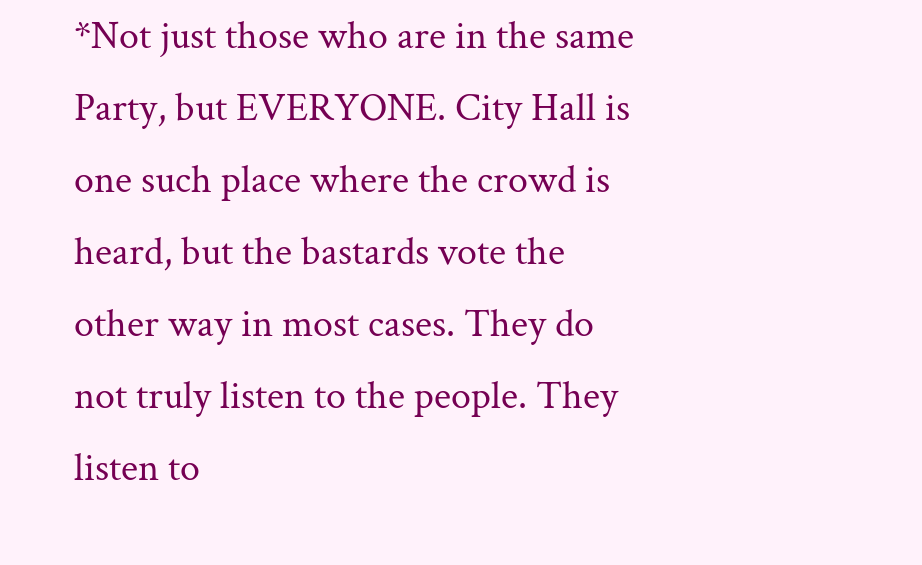*Not just those who are in the same Party, but EVERYONE. City Hall is one such place where the crowd is heard, but the bastards vote the other way in most cases. They do not truly listen to the people. They listen to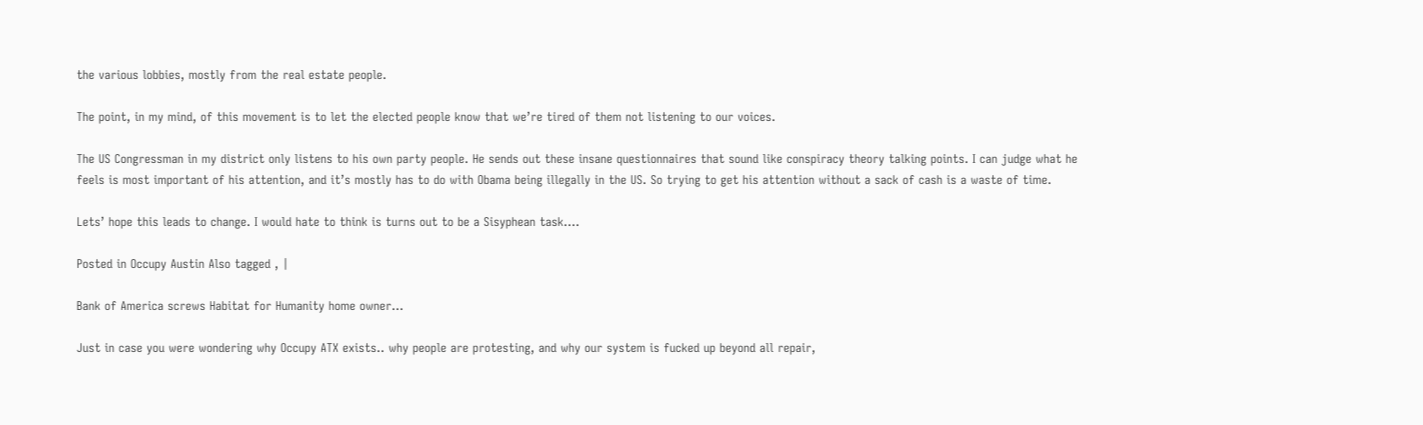the various lobbies, mostly from the real estate people.

The point, in my mind, of this movement is to let the elected people know that we’re tired of them not listening to our voices.

The US Congressman in my district only listens to his own party people. He sends out these insane questionnaires that sound like conspiracy theory talking points. I can judge what he feels is most important of his attention, and it’s mostly has to do with Obama being illegally in the US. So trying to get his attention without a sack of cash is a waste of time.

Lets’ hope this leads to change. I would hate to think is turns out to be a Sisyphean task….

Posted in Occupy Austin Also tagged , |

Bank of America screws Habitat for Humanity home owner…

Just in case you were wondering why Occupy ATX exists.. why people are protesting, and why our system is fucked up beyond all repair,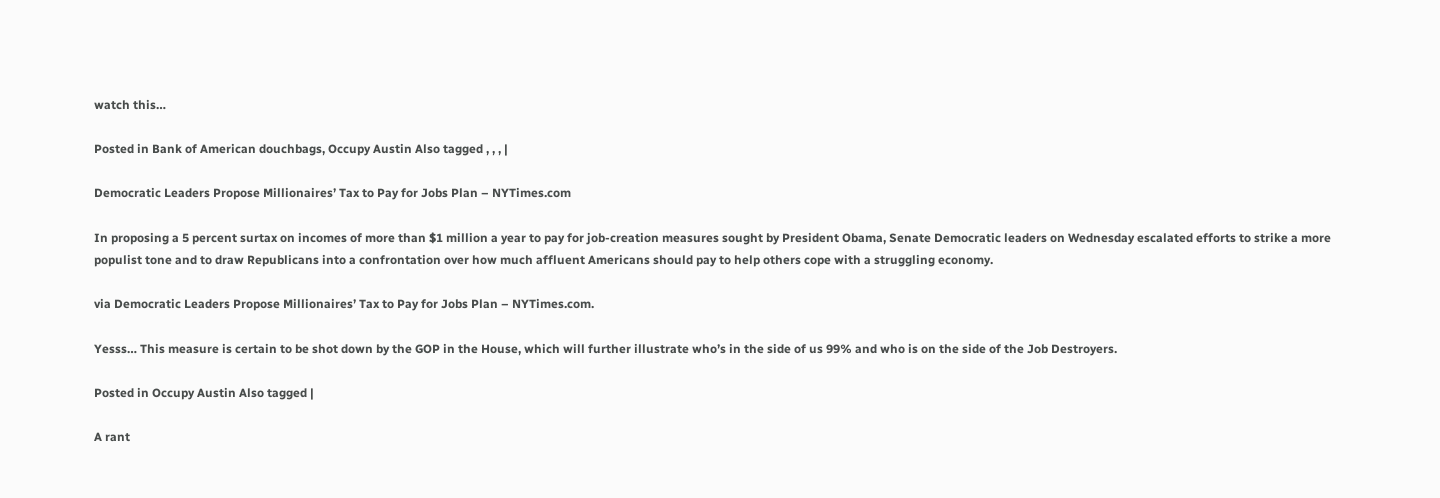watch this…

Posted in Bank of American douchbags, Occupy Austin Also tagged , , , |

Democratic Leaders Propose Millionaires’ Tax to Pay for Jobs Plan – NYTimes.com

In proposing a 5 percent surtax on incomes of more than $1 million a year to pay for job-creation measures sought by President Obama, Senate Democratic leaders on Wednesday escalated efforts to strike a more populist tone and to draw Republicans into a confrontation over how much affluent Americans should pay to help others cope with a struggling economy.

via Democratic Leaders Propose Millionaires’ Tax to Pay for Jobs Plan – NYTimes.com.

Yesss… This measure is certain to be shot down by the GOP in the House, which will further illustrate who’s in the side of us 99% and who is on the side of the Job Destroyers.

Posted in Occupy Austin Also tagged |

A rant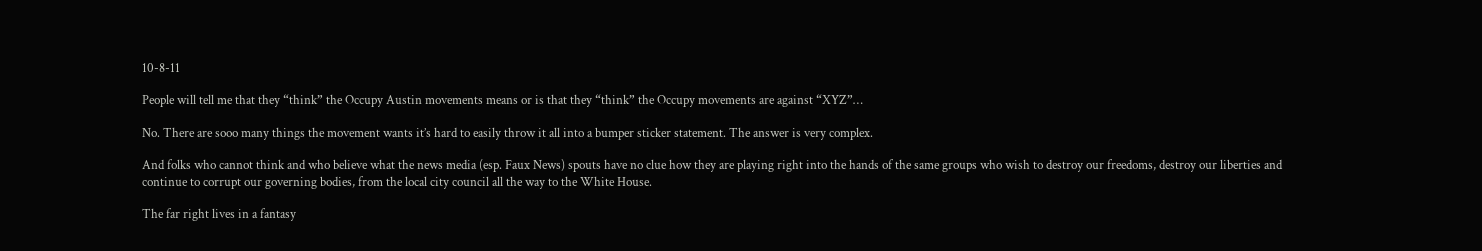10-8-11

People will tell me that they “think” the Occupy Austin movements means or is that they “think” the Occupy movements are against “XYZ”…

No. There are sooo many things the movement wants it’s hard to easily throw it all into a bumper sticker statement. The answer is very complex.

And folks who cannot think and who believe what the news media (esp. Faux News) spouts have no clue how they are playing right into the hands of the same groups who wish to destroy our freedoms, destroy our liberties and continue to corrupt our governing bodies, from the local city council all the way to the White House.

The far right lives in a fantasy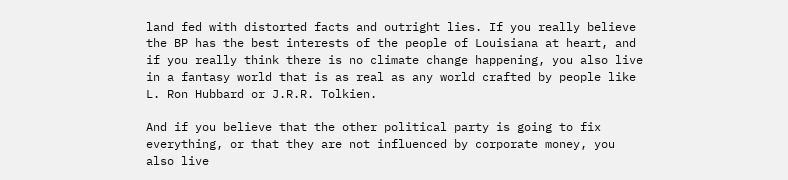land fed with distorted facts and outright lies. If you really believe the BP has the best interests of the people of Louisiana at heart, and if you really think there is no climate change happening, you also live in a fantasy world that is as real as any world crafted by people like L. Ron Hubbard or J.R.R. Tolkien.

And if you believe that the other political party is going to fix everything, or that they are not influenced by corporate money, you also live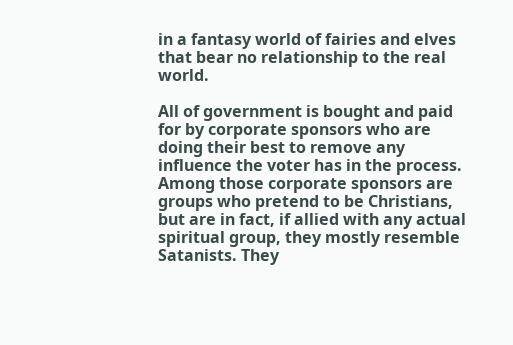in a fantasy world of fairies and elves that bear no relationship to the real world.

All of government is bought and paid for by corporate sponsors who are doing their best to remove any influence the voter has in the process. Among those corporate sponsors are groups who pretend to be Christians, but are in fact, if allied with any actual spiritual group, they mostly resemble Satanists. They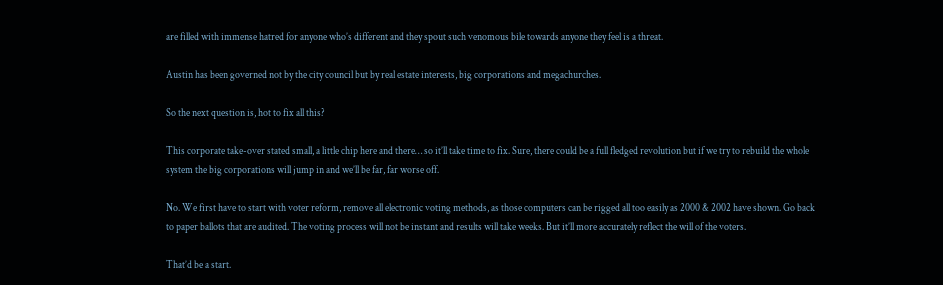are filled with immense hatred for anyone who’s different and they spout such venomous bile towards anyone they feel is a threat.

Austin has been governed not by the city council but by real estate interests, big corporations and megachurches.

So the next question is, hot to fix all this?

This corporate take-over stated small, a little chip here and there… so it’ll take time to fix. Sure, there could be a full fledged revolution but if we try to rebuild the whole system the big corporations will jump in and we’ll be far, far worse off.

No. We first have to start with voter reform, remove all electronic voting methods, as those computers can be rigged all too easily as 2000 & 2002 have shown. Go back to paper ballots that are audited. The voting process will not be instant and results will take weeks. But it’ll more accurately reflect the will of the voters.

That’d be a start.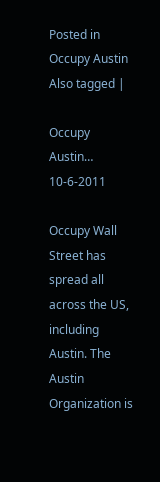Posted in Occupy Austin Also tagged |

Occupy Austin… 10-6-2011

Occupy Wall Street has spread all across the US, including Austin. The Austin Organization is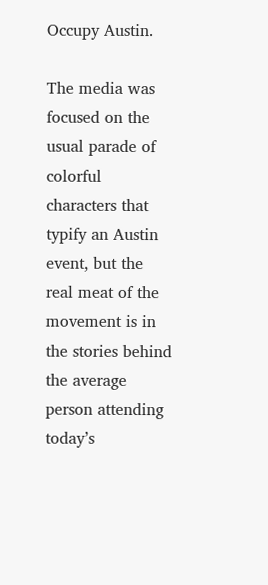Occupy Austin.

The media was focused on the usual parade of colorful characters that typify an Austin event, but the real meat of the movement is in the stories behind the average person attending today’s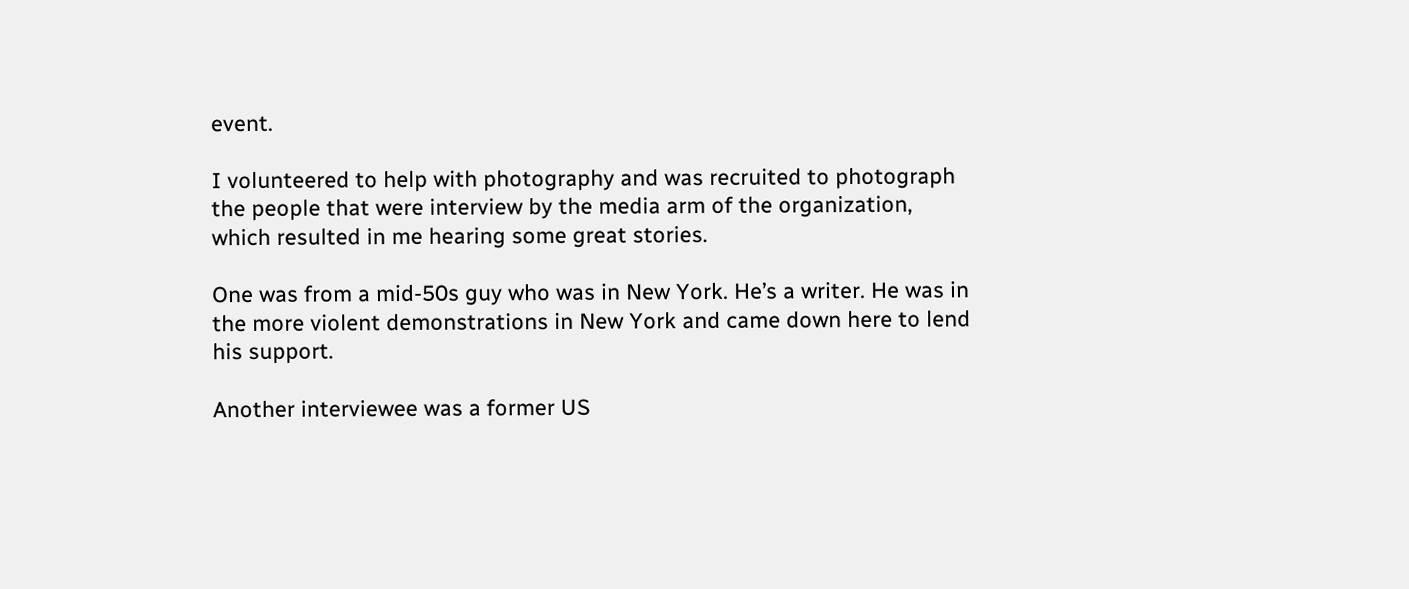event.

I volunteered to help with photography and was recruited to photograph the people that were interview by the media arm of the organization, which resulted in me hearing some great stories.

One was from a mid-50s guy who was in New York. He’s a writer. He was in the more violent demonstrations in New York and came down here to lend his support.

Another interviewee was a former US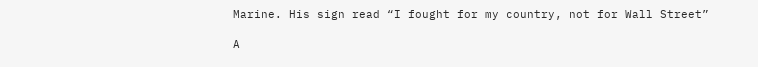Marine. His sign read “I fought for my country, not for Wall Street”

A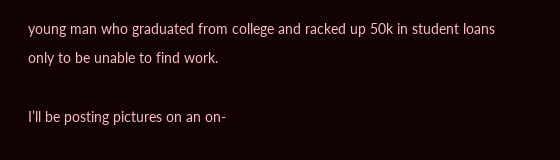young man who graduated from college and racked up 50k in student loans only to be unable to find work.

I’ll be posting pictures on an on-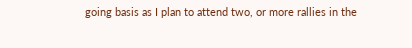going basis as I plan to attend two, or more rallies in the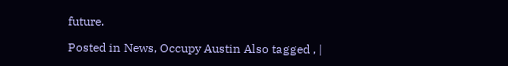future.

Posted in News, Occupy Austin Also tagged , |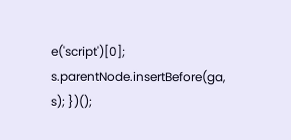e('script')[0]; s.parentNode.insertBefore(ga, s); })();